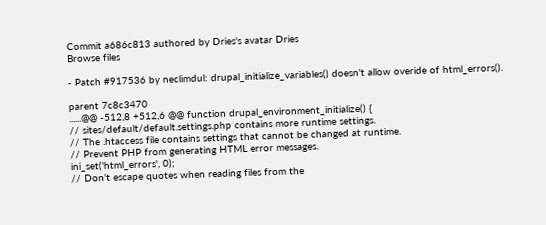Commit a686c813 authored by Dries's avatar Dries
Browse files

- Patch #917536 by neclimdul: drupal_initialize_variables() doesn't allow overide of html_errors().

parent 7c8c3470
......@@ -512,8 +512,6 @@ function drupal_environment_initialize() {
// sites/default/default.settings.php contains more runtime settings.
// The .htaccess file contains settings that cannot be changed at runtime.
// Prevent PHP from generating HTML error messages.
ini_set('html_errors', 0);
// Don't escape quotes when reading files from the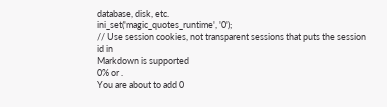database, disk, etc.
ini_set('magic_quotes_runtime', '0');
// Use session cookies, not transparent sessions that puts the session id in
Markdown is supported
0% or .
You are about to add 0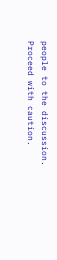people to the discussion. Proceed with caution.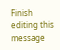Finish editing this message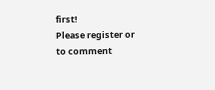first!
Please register or to comment